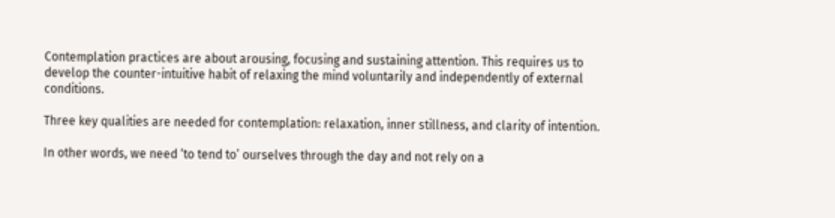Contemplation practices are about arousing, focusing and sustaining attention. This requires us to develop the counter-intuitive habit of relaxing the mind voluntarily and independently of external conditions.

Three key qualities are needed for contemplation: relaxation, inner stillness, and clarity of intention.

In other words, we need ‘to tend to’ ourselves through the day and not rely on a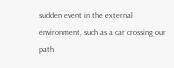sudden event in the external environment, such as a car crossing our path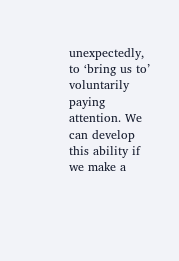unexpectedly, to ‘bring us to’ voluntarily paying attention. We can develop this ability if we make a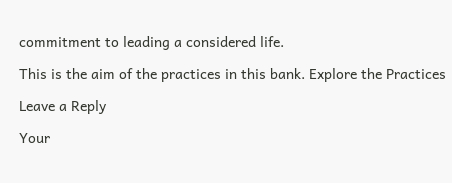commitment to leading a considered life.

This is the aim of the practices in this bank. Explore the Practices

Leave a Reply

Your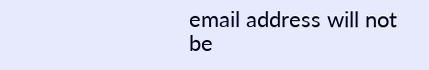email address will not be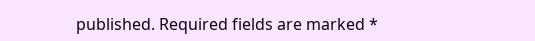published. Required fields are marked *